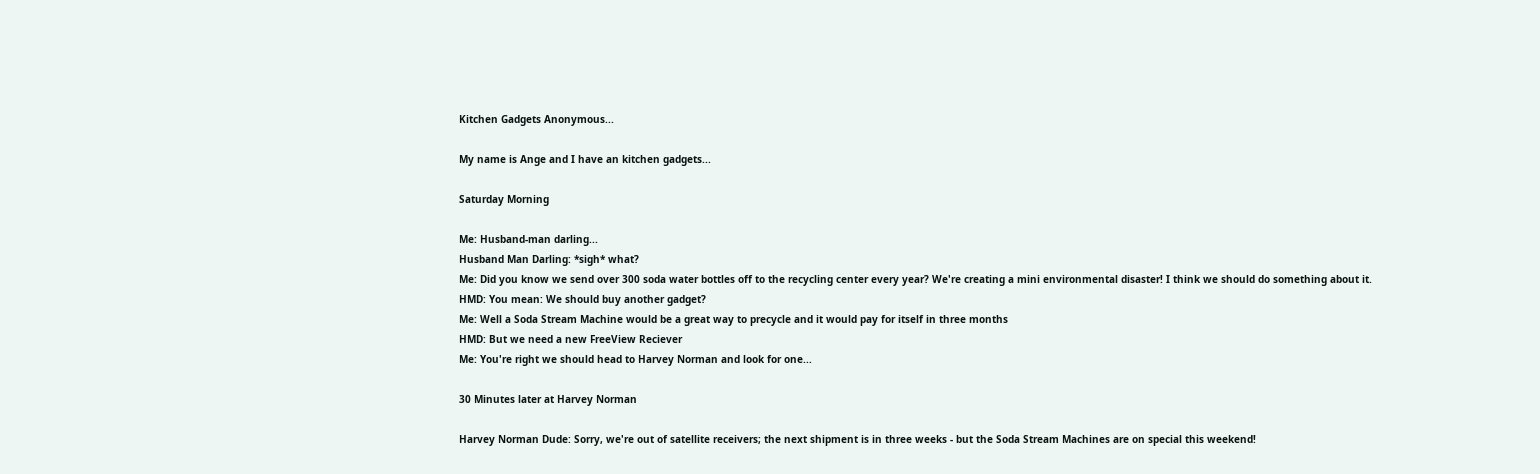Kitchen Gadgets Anonymous...

My name is Ange and I have an kitchen gadgets...

Saturday Morning

Me: Husband-man darling...
Husband Man Darling: *sigh* what?
Me: Did you know we send over 300 soda water bottles off to the recycling center every year? We're creating a mini environmental disaster! I think we should do something about it.
HMD: You mean: We should buy another gadget?
Me: Well a Soda Stream Machine would be a great way to precycle and it would pay for itself in three months
HMD: But we need a new FreeView Reciever
Me: You're right we should head to Harvey Norman and look for one...

30 Minutes later at Harvey Norman

Harvey Norman Dude: Sorry, we're out of satellite receivers; the next shipment is in three weeks - but the Soda Stream Machines are on special this weekend!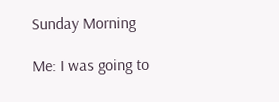Sunday Morning

Me: I was going to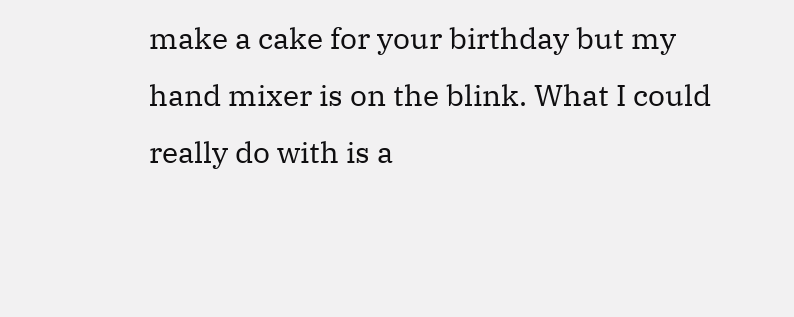make a cake for your birthday but my hand mixer is on the blink. What I could really do with is a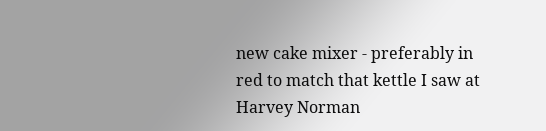new cake mixer - preferably in red to match that kettle I saw at Harvey Norman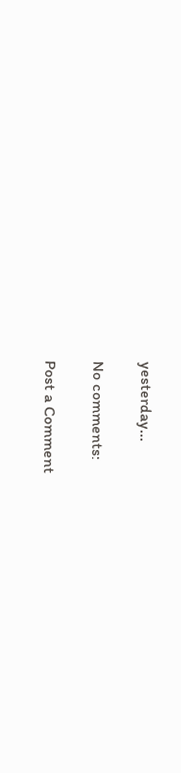yesterday...

No comments:

Post a Comment